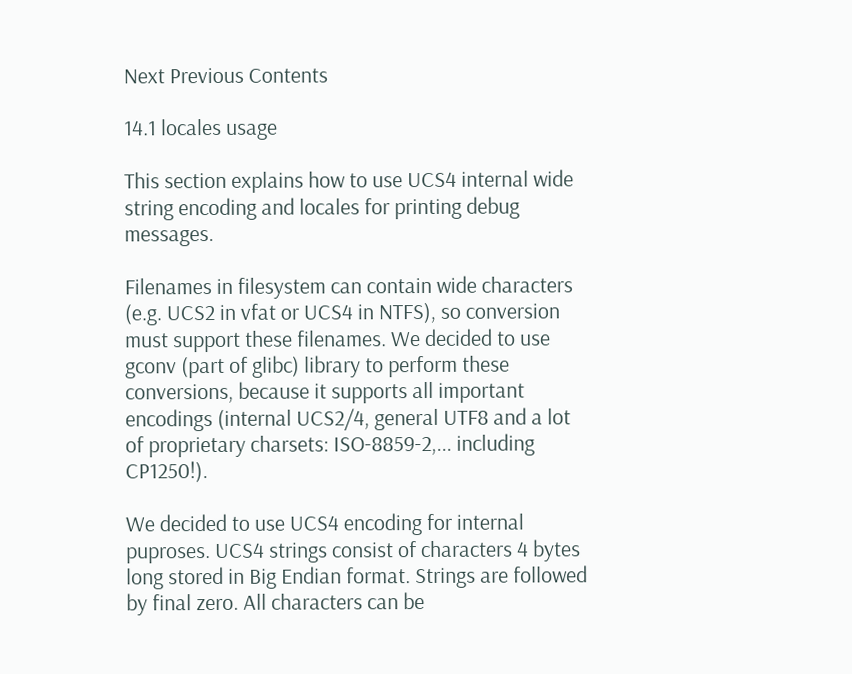Next Previous Contents

14.1 locales usage

This section explains how to use UCS4 internal wide string encoding and locales for printing debug messages.

Filenames in filesystem can contain wide characters (e.g. UCS2 in vfat or UCS4 in NTFS), so conversion must support these filenames. We decided to use gconv (part of glibc) library to perform these conversions, because it supports all important encodings (internal UCS2/4, general UTF8 and a lot of proprietary charsets: ISO-8859-2,... including CP1250!).

We decided to use UCS4 encoding for internal puproses. UCS4 strings consist of characters 4 bytes long stored in Big Endian format. Strings are followed by final zero. All characters can be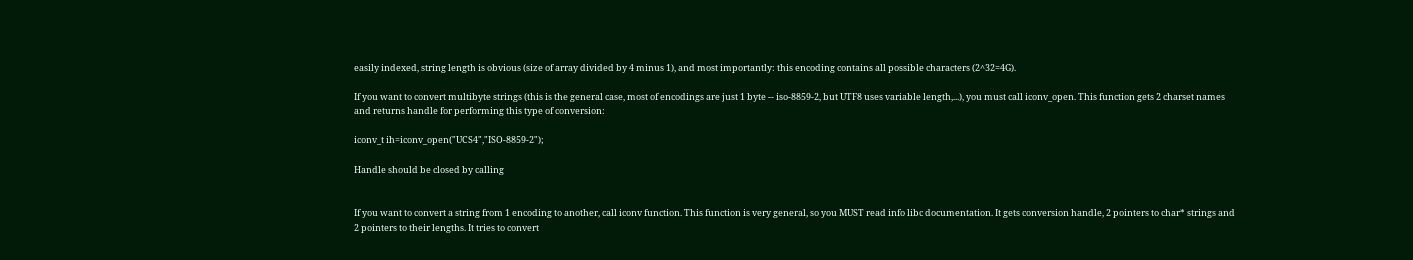easily indexed, string length is obvious (size of array divided by 4 minus 1), and most importantly: this encoding contains all possible characters (2^32=4G).

If you want to convert multibyte strings (this is the general case, most of encodings are just 1 byte -- iso-8859-2, but UTF8 uses variable length,...), you must call iconv_open. This function gets 2 charset names and returns handle for performing this type of conversion:

iconv_t ih=iconv_open("UCS4","ISO-8859-2");

Handle should be closed by calling


If you want to convert a string from 1 encoding to another, call iconv function. This function is very general, so you MUST read info libc documentation. It gets conversion handle, 2 pointers to char* strings and 2 pointers to their lengths. It tries to convert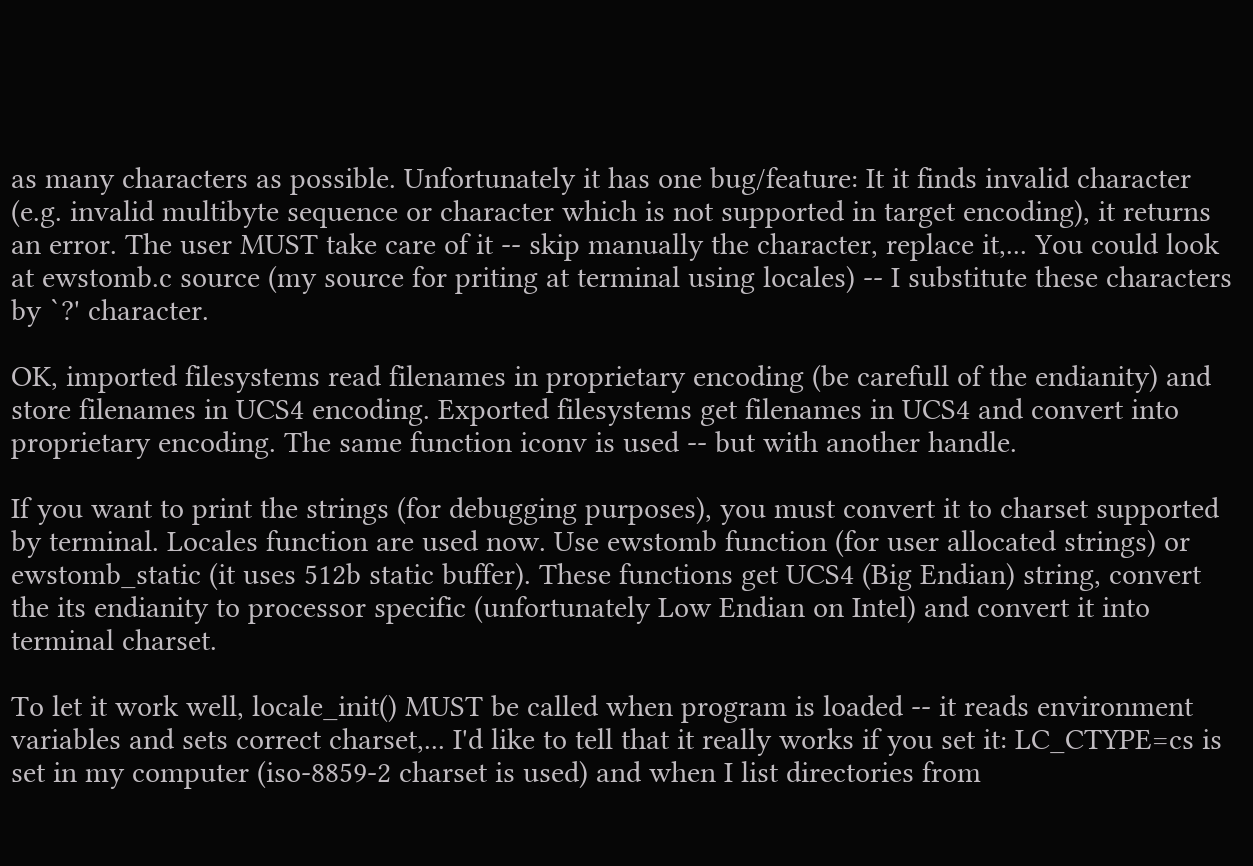as many characters as possible. Unfortunately it has one bug/feature: It it finds invalid character (e.g. invalid multibyte sequence or character which is not supported in target encoding), it returns an error. The user MUST take care of it -- skip manually the character, replace it,... You could look at ewstomb.c source (my source for priting at terminal using locales) -- I substitute these characters by `?' character.

OK, imported filesystems read filenames in proprietary encoding (be carefull of the endianity) and store filenames in UCS4 encoding. Exported filesystems get filenames in UCS4 and convert into proprietary encoding. The same function iconv is used -- but with another handle.

If you want to print the strings (for debugging purposes), you must convert it to charset supported by terminal. Locales function are used now. Use ewstomb function (for user allocated strings) or ewstomb_static (it uses 512b static buffer). These functions get UCS4 (Big Endian) string, convert the its endianity to processor specific (unfortunately Low Endian on Intel) and convert it into terminal charset.

To let it work well, locale_init() MUST be called when program is loaded -- it reads environment variables and sets correct charset,... I'd like to tell that it really works if you set it: LC_CTYPE=cs is set in my computer (iso-8859-2 charset is used) and when I list directories from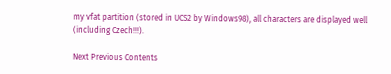my vfat partition (stored in UCS2 by Windows98), all characters are displayed well (including Czech!!!).

Next Previous Contents